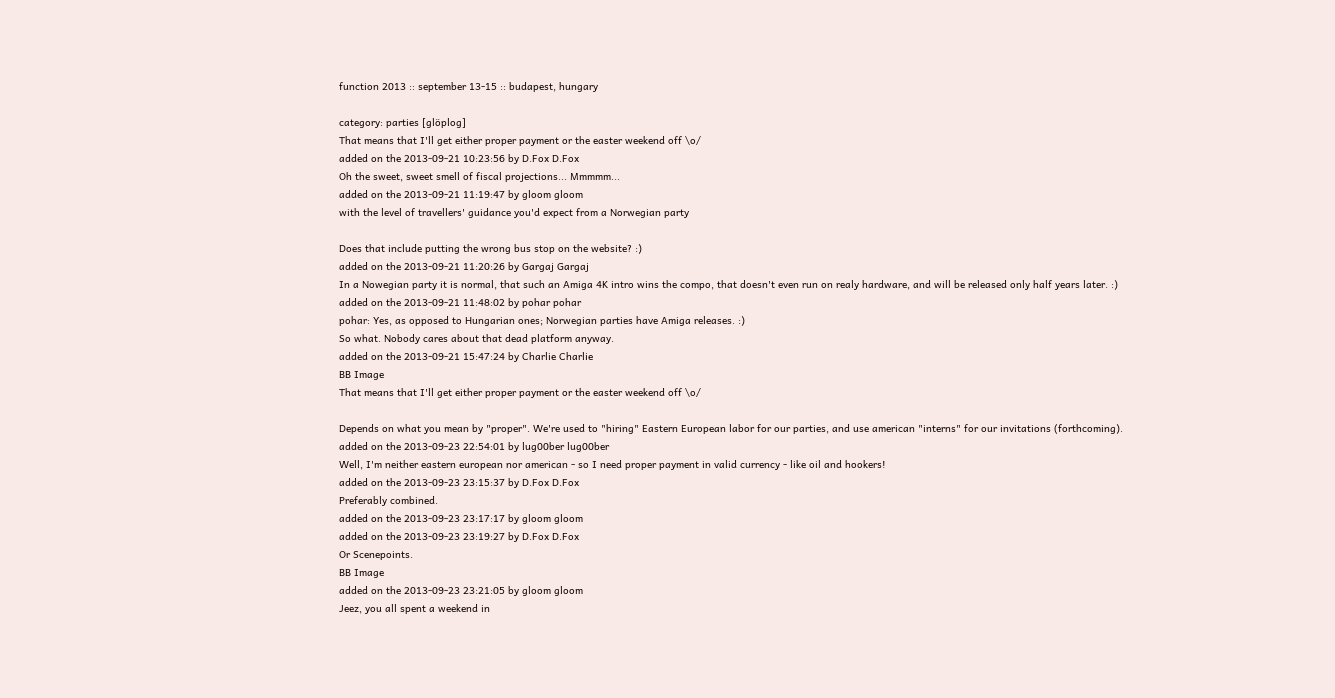function 2013 :: september 13-15 :: budapest, hungary

category: parties [glöplog]
That means that I'll get either proper payment or the easter weekend off \o/
added on the 2013-09-21 10:23:56 by D.Fox D.Fox
Oh the sweet, sweet smell of fiscal projections... Mmmmm...
added on the 2013-09-21 11:19:47 by gloom gloom
with the level of travellers' guidance you'd expect from a Norwegian party

Does that include putting the wrong bus stop on the website? :)
added on the 2013-09-21 11:20:26 by Gargaj Gargaj
In a Nowegian party it is normal, that such an Amiga 4K intro wins the compo, that doesn't even run on realy hardware, and will be released only half years later. :)
added on the 2013-09-21 11:48:02 by pohar pohar
pohar: Yes, as opposed to Hungarian ones; Norwegian parties have Amiga releases. :)
So what. Nobody cares about that dead platform anyway.
added on the 2013-09-21 15:47:24 by Charlie Charlie
BB Image
That means that I'll get either proper payment or the easter weekend off \o/

Depends on what you mean by "proper". We're used to "hiring" Eastern European labor for our parties, and use american "interns" for our invitations (forthcoming).
added on the 2013-09-23 22:54:01 by lug00ber lug00ber
Well, I'm neither eastern european nor american - so I need proper payment in valid currency - like oil and hookers!
added on the 2013-09-23 23:15:37 by D.Fox D.Fox
Preferably combined.
added on the 2013-09-23 23:17:17 by gloom gloom
added on the 2013-09-23 23:19:27 by D.Fox D.Fox
Or Scenepoints.
BB Image
added on the 2013-09-23 23:21:05 by gloom gloom
Jeez, you all spent a weekend in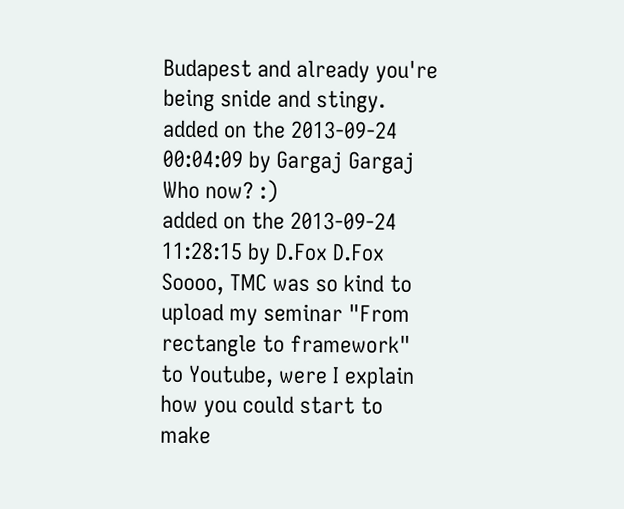Budapest and already you're being snide and stingy.
added on the 2013-09-24 00:04:09 by Gargaj Gargaj
Who now? :)
added on the 2013-09-24 11:28:15 by D.Fox D.Fox
Soooo, TMC was so kind to upload my seminar "From rectangle to framework" to Youtube, were I explain how you could start to make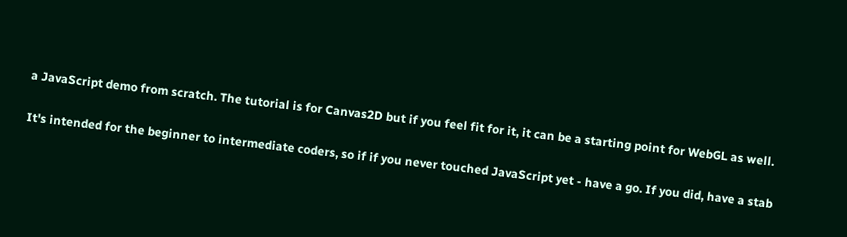a JavaScript demo from scratch. The tutorial is for Canvas2D but if you feel fit for it, it can be a starting point for WebGL as well.

It's intended for the beginner to intermediate coders, so if if you never touched JavaScript yet - have a go. If you did, have a stab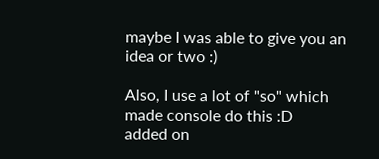maybe I was able to give you an idea or two :)

Also, I use a lot of "so" which made console do this :D
added on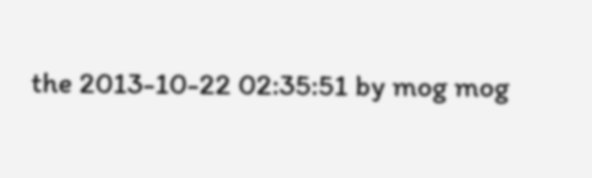the 2013-10-22 02:35:51 by mog mog